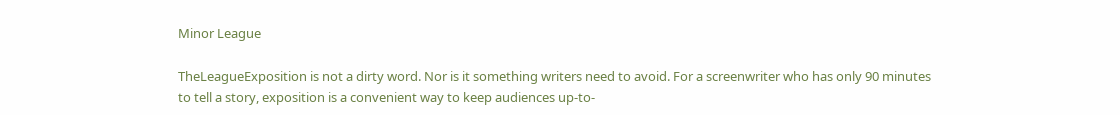Minor League

TheLeagueExposition is not a dirty word. Nor is it something writers need to avoid. For a screenwriter who has only 90 minutes to tell a story, exposition is a convenient way to keep audiences up-to-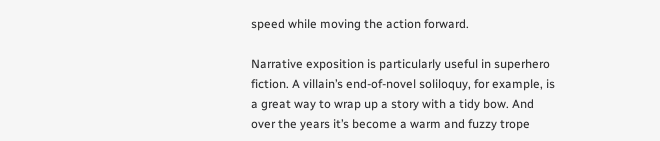speed while moving the action forward.

Narrative exposition is particularly useful in superhero fiction. A villain’s end-of-novel soliloquy, for example, is a great way to wrap up a story with a tidy bow. And over the years it’s become a warm and fuzzy trope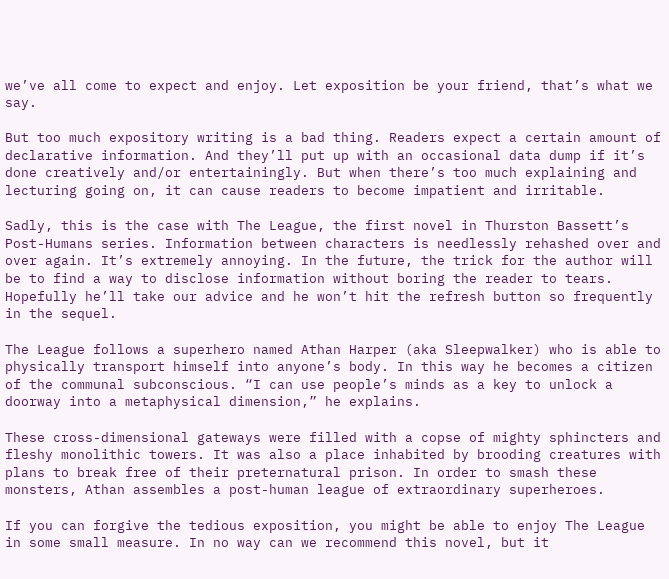we’ve all come to expect and enjoy. Let exposition be your friend, that’s what we say.

But too much expository writing is a bad thing. Readers expect a certain amount of declarative information. And they’ll put up with an occasional data dump if it’s done creatively and/or entertainingly. But when there’s too much explaining and lecturing going on, it can cause readers to become impatient and irritable.

Sadly, this is the case with The League, the first novel in Thurston Bassett’s Post-Humans series. Information between characters is needlessly rehashed over and over again. It’s extremely annoying. In the future, the trick for the author will be to find a way to disclose information without boring the reader to tears. Hopefully he’ll take our advice and he won’t hit the refresh button so frequently in the sequel.

The League follows a superhero named Athan Harper (aka Sleepwalker) who is able to physically transport himself into anyone’s body. In this way he becomes a citizen of the communal subconscious. “I can use people’s minds as a key to unlock a doorway into a metaphysical dimension,” he explains.

These cross-dimensional gateways were filled with a copse of mighty sphincters and fleshy monolithic towers. It was also a place inhabited by brooding creatures with plans to break free of their preternatural prison. In order to smash these monsters, Athan assembles a post-human league of extraordinary superheroes.

If you can forgive the tedious exposition, you might be able to enjoy The League in some small measure. In no way can we recommend this novel, but it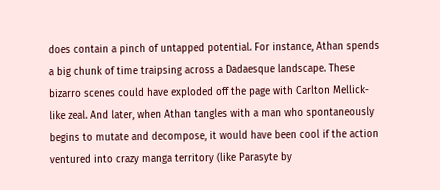does contain a pinch of untapped potential. For instance, Athan spends a big chunk of time traipsing across a Dadaesque landscape. These bizarro scenes could have exploded off the page with Carlton Mellick-like zeal. And later, when Athan tangles with a man who spontaneously begins to mutate and decompose, it would have been cool if the action ventured into crazy manga territory (like Parasyte by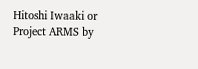Hitoshi Iwaaki or Project ARMS by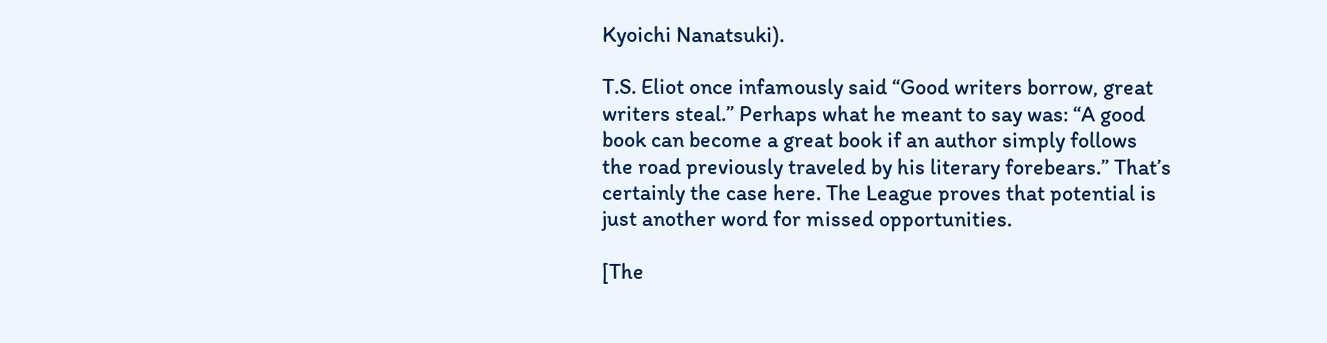Kyoichi Nanatsuki).

T.S. Eliot once infamously said “Good writers borrow, great writers steal.” Perhaps what he meant to say was: “A good book can become a great book if an author simply follows the road previously traveled by his literary forebears.” That’s certainly the case here. The League proves that potential is just another word for missed opportunities.

[The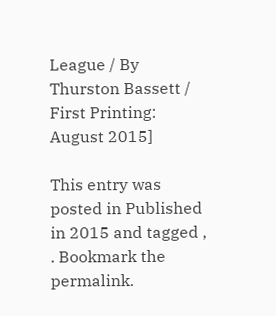League / By Thurston Bassett / First Printing: August 2015]

This entry was posted in Published in 2015 and tagged , . Bookmark the permalink.